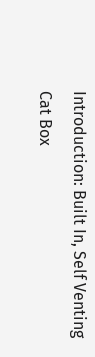Introduction: Built In, Self Venting Cat Box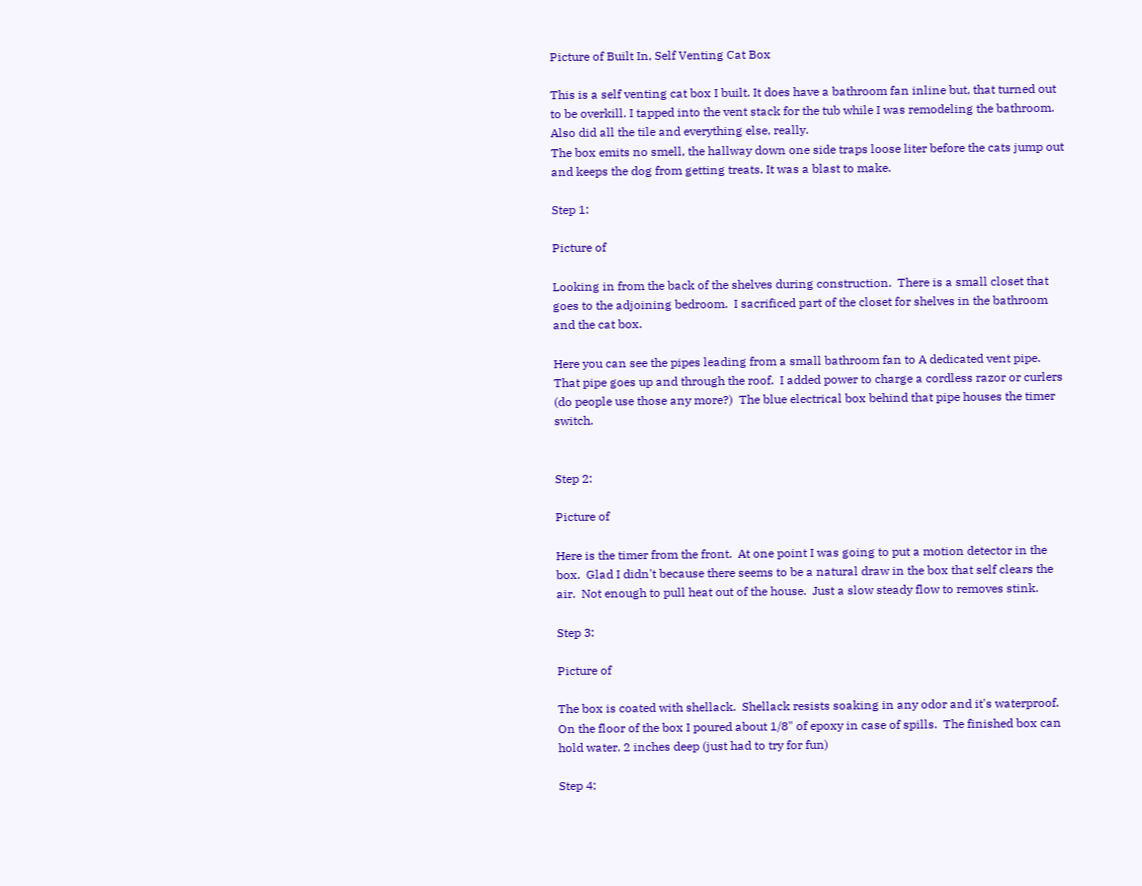Picture of Built In, Self Venting Cat Box

This is a self venting cat box I built. It does have a bathroom fan inline but, that turned out to be overkill. I tapped into the vent stack for the tub while I was remodeling the bathroom. Also did all the tile and everything else, really.
The box emits no smell, the hallway down one side traps loose liter before the cats jump out and keeps the dog from getting treats. It was a blast to make.

Step 1:

Picture of

Looking in from the back of the shelves during construction.  There is a small closet that goes to the adjoining bedroom.  I sacrificed part of the closet for shelves in the bathroom and the cat box.

Here you can see the pipes leading from a small bathroom fan to A dedicated vent pipe.  That pipe goes up and through the roof.  I added power to charge a cordless razor or curlers (do people use those any more?)  The blue electrical box behind that pipe houses the timer switch.


Step 2:

Picture of

Here is the timer from the front.  At one point I was going to put a motion detector in the box.  Glad I didn't because there seems to be a natural draw in the box that self clears the air.  Not enough to pull heat out of the house.  Just a slow steady flow to removes stink.

Step 3:

Picture of

The box is coated with shellack.  Shellack resists soaking in any odor and it's waterproof.  On the floor of the box I poured about 1/8" of epoxy in case of spills.  The finished box can hold water. 2 inches deep (just had to try for fun)

Step 4: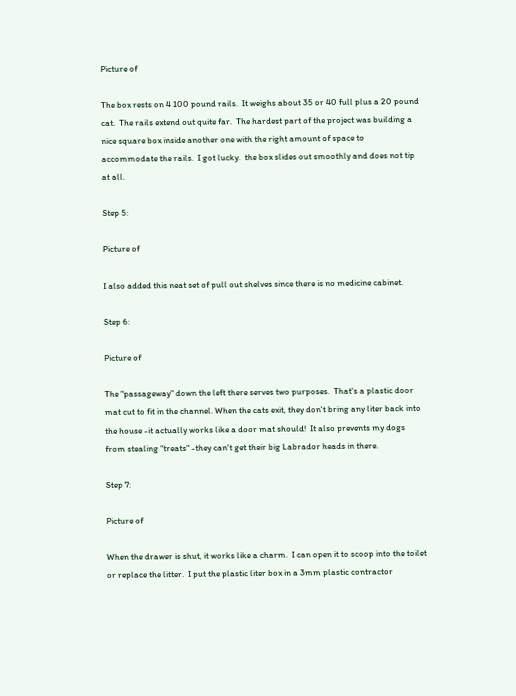Picture of

The box rests on 4 100 pound rails.  It weighs about 35 or 40 full plus a 20 pound cat.  The rails extend out quite far.  The hardest part of the project was building a nice square box inside another one with the right amount of space to accommodate the rails.  I got lucky.  the box slides out smoothly and does not tip at all.

Step 5:

Picture of

I also added this neat set of pull out shelves since there is no medicine cabinet.

Step 6:

Picture of

The "passageway" down the left there serves two purposes.  That's a plastic door mat cut to fit in the channel. When the cats exit, they don't bring any liter back into the house -it actually works like a door mat should!  It also prevents my dogs from stealing "treats" -they can't get their big Labrador heads in there.

Step 7:

Picture of

When the drawer is shut, it works like a charm.  I can open it to scoop into the toilet or replace the litter.  I put the plastic liter box in a 3mm plastic contractor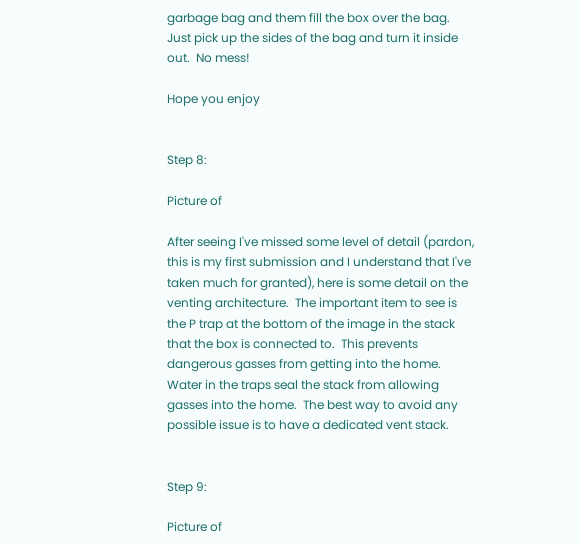garbage bag and them fill the box over the bag.  Just pick up the sides of the bag and turn it inside out.  No mess!

Hope you enjoy


Step 8:

Picture of

After seeing I've missed some level of detail (pardon, this is my first submission and I understand that I've taken much for granted), here is some detail on the venting architecture.  The important item to see is the P trap at the bottom of the image in the stack that the box is connected to.  This prevents dangerous gasses from getting into the home.  Water in the traps seal the stack from allowing gasses into the home.  The best way to avoid any possible issue is to have a dedicated vent stack.


Step 9:

Picture of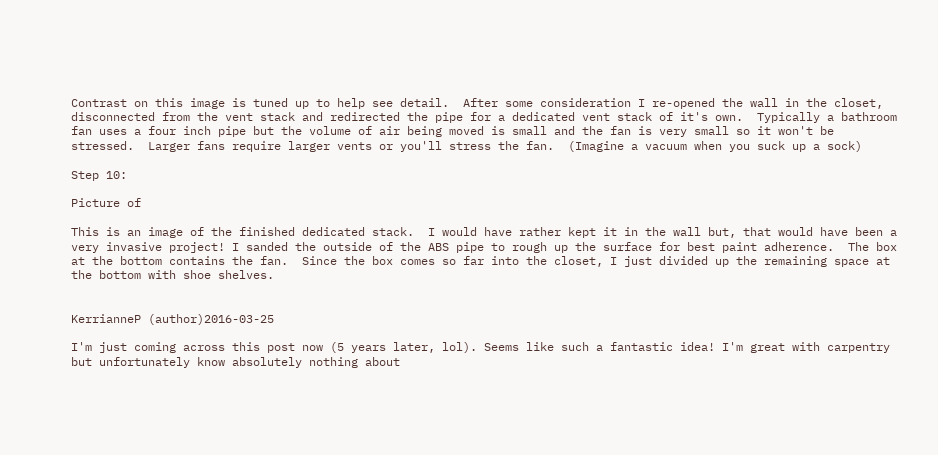Contrast on this image is tuned up to help see detail.  After some consideration I re-opened the wall in the closet, disconnected from the vent stack and redirected the pipe for a dedicated vent stack of it's own.  Typically a bathroom fan uses a four inch pipe but the volume of air being moved is small and the fan is very small so it won't be stressed.  Larger fans require larger vents or you'll stress the fan.  (Imagine a vacuum when you suck up a sock)

Step 10:

Picture of

This is an image of the finished dedicated stack.  I would have rather kept it in the wall but, that would have been a very invasive project! I sanded the outside of the ABS pipe to rough up the surface for best paint adherence.  The box at the bottom contains the fan.  Since the box comes so far into the closet, I just divided up the remaining space at the bottom with shoe shelves.


KerrianneP (author)2016-03-25

I'm just coming across this post now (5 years later, lol). Seems like such a fantastic idea! I'm great with carpentry but unfortunately know absolutely nothing about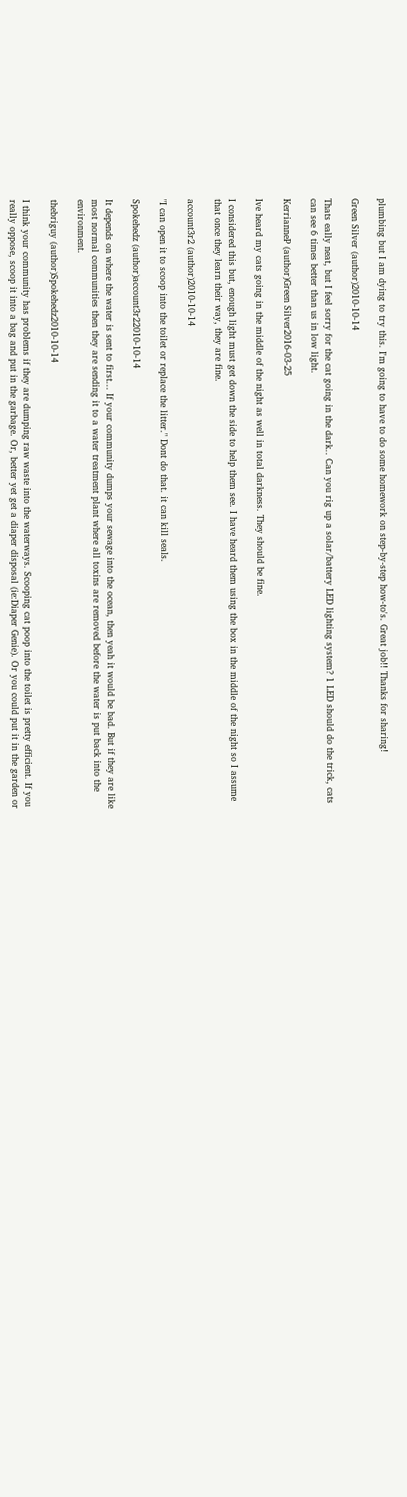plumbing but I am dying to try this. I'm going to have to do some homework on step-by-step how-to's. Great job!! Thanks for sharing!

Green Silver (author)2010-10-14

Thats eally neat, but I feel sorry for the cat going in the dark.. Can you rig up a solar/battery LED lighting system? 1 LED should do the trick, cats can see 6 times better than us in low light.

KerrianneP (author)Green Silver2016-03-25

Ive heard my cats going in the middle of the night as well in total darkness. They should be fine.

I considered this but, enough light must get down the side to help them see. I have heard them using the box in the middle of the night so I assume that once they learn their way, they are fine.

account3r2 (author)2010-10-14

"I can open it to scoop into the toilet or replace the litter." Dont do that. it can kill seals.

Spokehedz (author)account3r22010-10-14

It depends on where the water is sent to first... If your community dumps your sewage into the ocean, then yeah it would be bad. But if they are like most normal communities then they are sending it to a water treatment plant where all toxins are removed before the water is put back into the environment.

thebriguy (author)Spokehedz2010-10-14

I think your community has problems if they are dumping raw waste into the waterways. Scooping cat poop into the toilet is pretty efficient. If you really oppose, scoop it into a bag and put in the garbage. Or, better yet get a diaper disposal (ie:Diaper Genie). Or you could put it in the garden or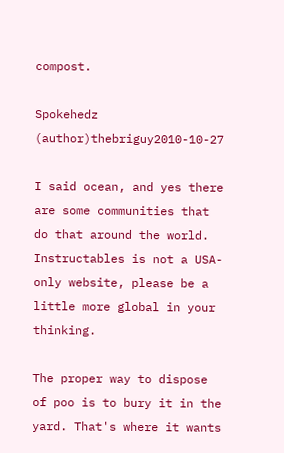compost.

Spokehedz (author)thebriguy2010-10-27

I said ocean, and yes there are some communities that do that around the world. Instructables is not a USA-only website, please be a little more global in your thinking.

The proper way to dispose of poo is to bury it in the yard. That's where it wants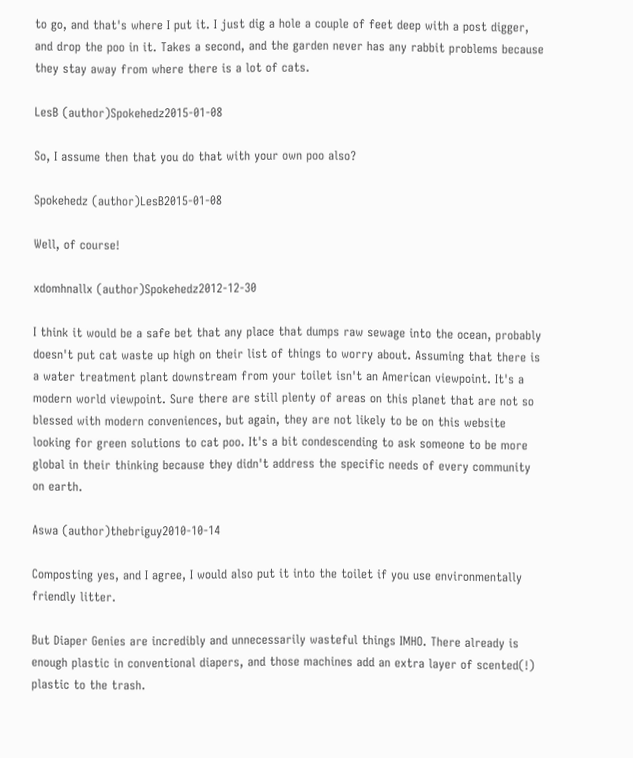to go, and that's where I put it. I just dig a hole a couple of feet deep with a post digger, and drop the poo in it. Takes a second, and the garden never has any rabbit problems because they stay away from where there is a lot of cats.

LesB (author)Spokehedz2015-01-08

So, I assume then that you do that with your own poo also?

Spokehedz (author)LesB2015-01-08

Well, of course!

xdomhnallx (author)Spokehedz2012-12-30

I think it would be a safe bet that any place that dumps raw sewage into the ocean, probably doesn't put cat waste up high on their list of things to worry about. Assuming that there is a water treatment plant downstream from your toilet isn't an American viewpoint. It's a modern world viewpoint. Sure there are still plenty of areas on this planet that are not so blessed with modern conveniences, but again, they are not likely to be on this website looking for green solutions to cat poo. It's a bit condescending to ask someone to be more global in their thinking because they didn't address the specific needs of every community on earth.

Aswa (author)thebriguy2010-10-14

Composting yes, and I agree, I would also put it into the toilet if you use environmentally friendly litter.

But Diaper Genies are incredibly and unnecessarily wasteful things IMHO. There already is enough plastic in conventional diapers, and those machines add an extra layer of scented(!) plastic to the trash.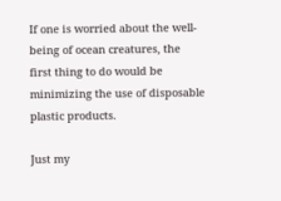If one is worried about the well-being of ocean creatures, the first thing to do would be minimizing the use of disposable plastic products.

Just my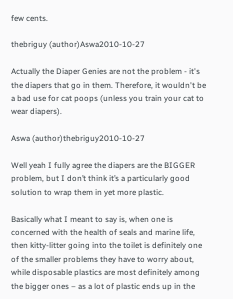few cents.

thebriguy (author)Aswa2010-10-27

Actually the Diaper Genies are not the problem - it's the diapers that go in them. Therefore, it wouldn't be a bad use for cat poops (unless you train your cat to wear diapers).

Aswa (author)thebriguy2010-10-27

Well yeah I fully agree the diapers are the BIGGER problem, but I don’t think it’s a particularly good solution to wrap them in yet more plastic.

Basically what I meant to say is, when one is concerned with the health of seals and marine life, then kitty-litter going into the toilet is definitely one of the smaller problems they have to worry about, while disposable plastics are most definitely among the bigger ones – as a lot of plastic ends up in the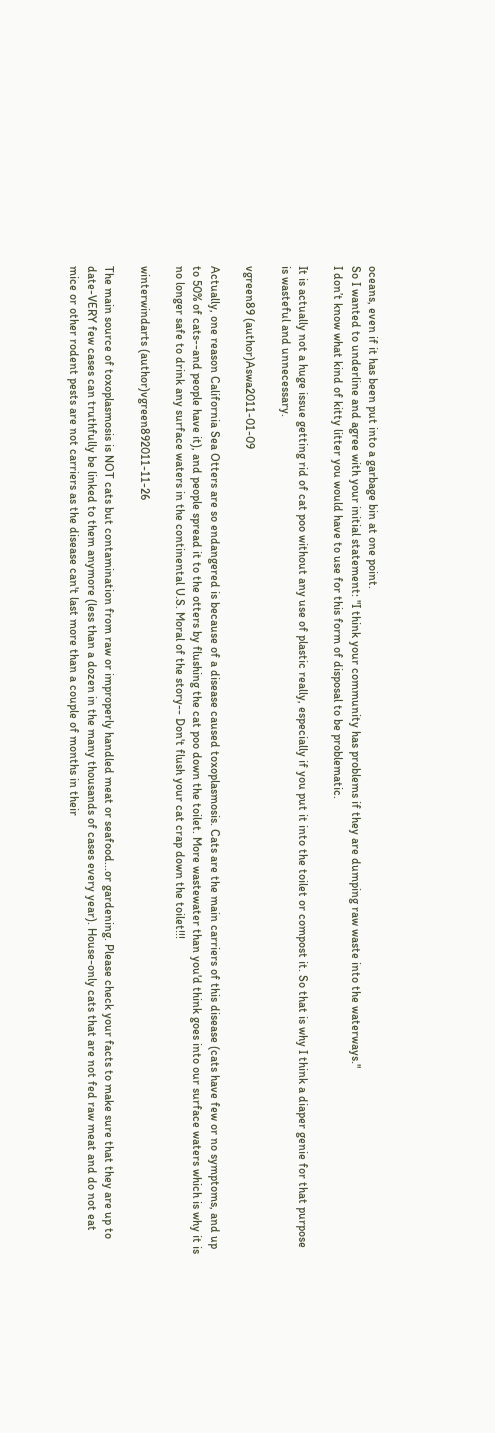oceans, even if it has been put into a garbage bin at one point.
So I wanted to underline and agree with your initial statement: "I think your community has problems if they are dumping raw waste into the waterways."
I don’t know what kind of kitty litter you would have to use for this form of disposal to be problematic.

It is actually not a huge issue getting rid of cat poo without any use of plastic really, especially if you put it into the toilet or compost it. So that is why I think a diaper genie for that purpose is wasteful and unnecessary.

vgreen89 (author)Aswa2011-01-09

Actually, one reason California Sea Otters are so endangered is because of a disease caused toxoplasmosis. Cats are the main carriers of this disease (cats have few or no symptoms, and up to 50% of cats--and people have it), and people spread it to the otters by flushing the cat poo down the toilet. More wastewater than you'd think goes into our surface waters which is why it is no longer safe to drink any surface waters in the continental U.S. Moral of the story-- Don't flush your cat crap down the toilet!!!

winterwindarts (author)vgreen892011-11-26

The main source of toxoplasmosis is NOT cats but contamination from raw or improperly handled meat or seafood...or gardening. Please check your facts to make sure that they are up to date-VERY few cases can truthfully be linked to them anymore (less than a dozen in the many thousands of cases every year). House-only cats that are not fed raw meat and do not eat mice or other rodent pests are not carriers as the disease can't last more than a couple of months in their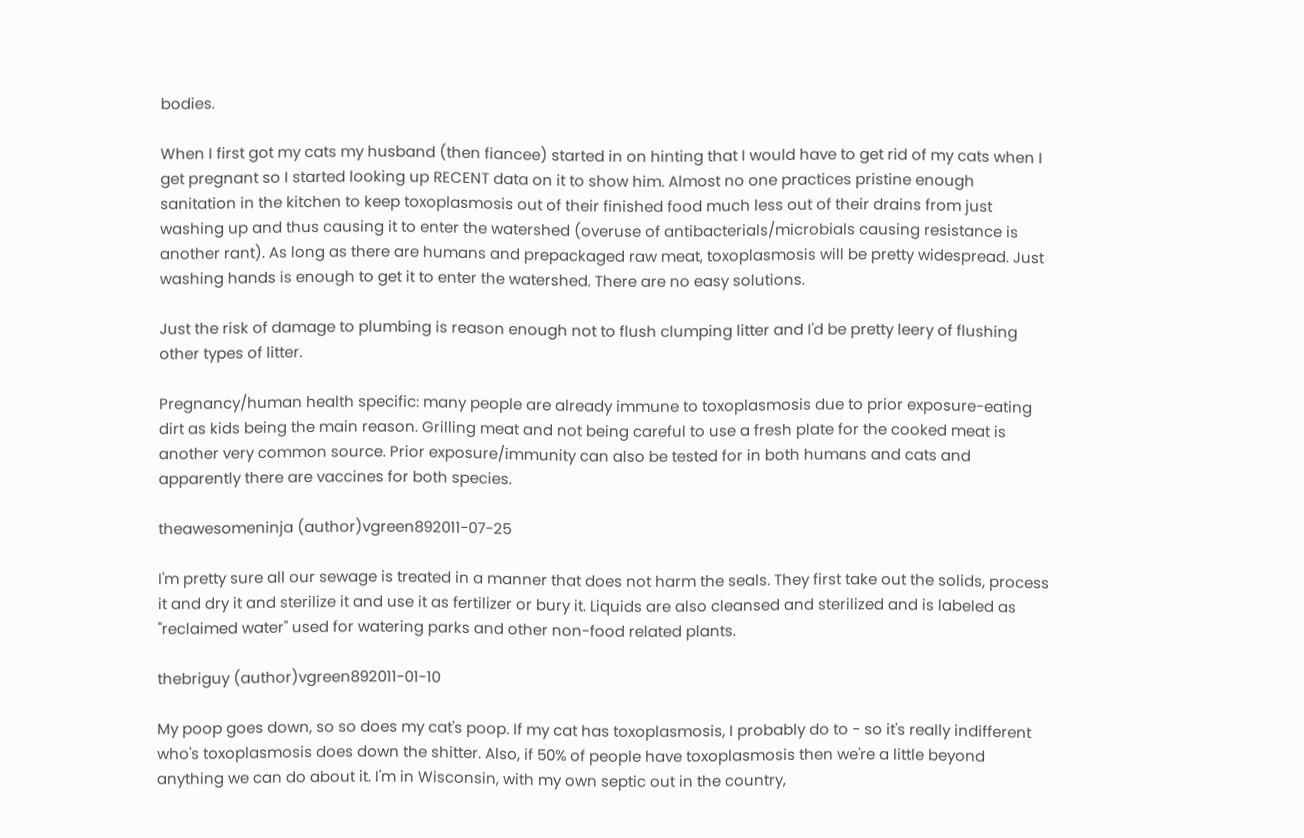bodies.

When I first got my cats my husband (then fiancee) started in on hinting that I would have to get rid of my cats when I get pregnant so I started looking up RECENT data on it to show him. Almost no one practices pristine enough sanitation in the kitchen to keep toxoplasmosis out of their finished food much less out of their drains from just washing up and thus causing it to enter the watershed (overuse of antibacterials/microbials causing resistance is another rant). As long as there are humans and prepackaged raw meat, toxoplasmosis will be pretty widespread. Just washing hands is enough to get it to enter the watershed. There are no easy solutions.

Just the risk of damage to plumbing is reason enough not to flush clumping litter and I'd be pretty leery of flushing other types of litter.

Pregnancy/human health specific: many people are already immune to toxoplasmosis due to prior exposure-eating dirt as kids being the main reason. Grilling meat and not being careful to use a fresh plate for the cooked meat is another very common source. Prior exposure/immunity can also be tested for in both humans and cats and apparently there are vaccines for both species.

theawesomeninja (author)vgreen892011-07-25

I'm pretty sure all our sewage is treated in a manner that does not harm the seals. They first take out the solids, process it and dry it and sterilize it and use it as fertilizer or bury it. Liquids are also cleansed and sterilized and is labeled as "reclaimed water" used for watering parks and other non-food related plants.

thebriguy (author)vgreen892011-01-10

My poop goes down, so so does my cat's poop. If my cat has toxoplasmosis, I probably do to - so it's really indifferent who's toxoplasmosis does down the shitter. Also, if 50% of people have toxoplasmosis then we're a little beyond anything we can do about it. I'm in Wisconsin, with my own septic out in the country,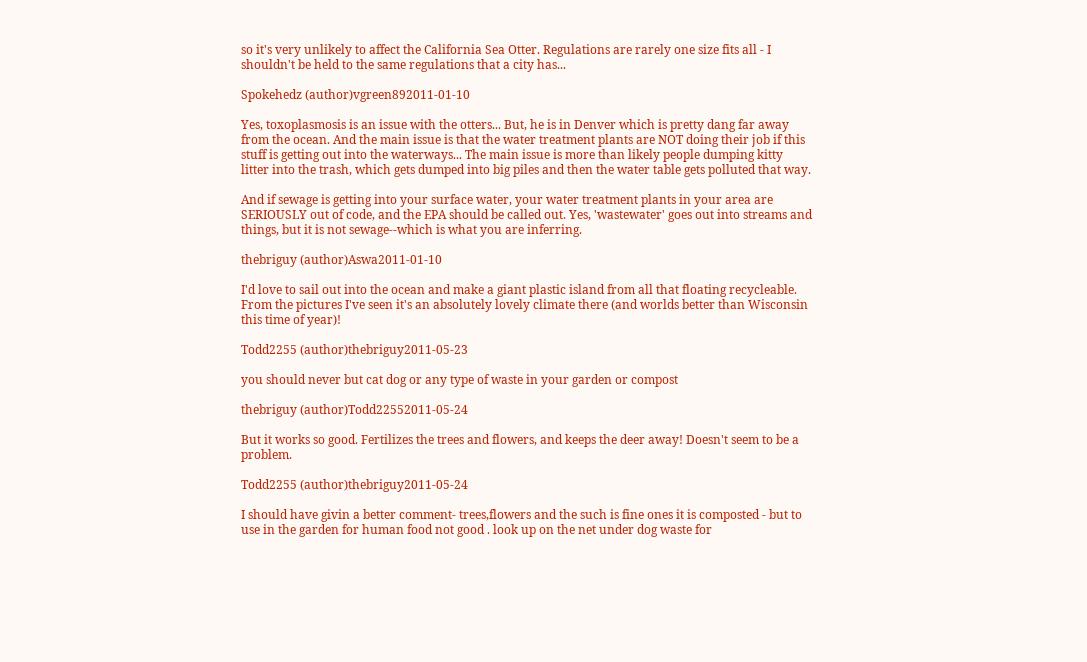so it's very unlikely to affect the California Sea Otter. Regulations are rarely one size fits all - I shouldn't be held to the same regulations that a city has...

Spokehedz (author)vgreen892011-01-10

Yes, toxoplasmosis is an issue with the otters... But, he is in Denver which is pretty dang far away from the ocean. And the main issue is that the water treatment plants are NOT doing their job if this stuff is getting out into the waterways... The main issue is more than likely people dumping kitty litter into the trash, which gets dumped into big piles and then the water table gets polluted that way.

And if sewage is getting into your surface water, your water treatment plants in your area are SERIOUSLY out of code, and the EPA should be called out. Yes, 'wastewater' goes out into streams and things, but it is not sewage--which is what you are inferring.

thebriguy (author)Aswa2011-01-10

I'd love to sail out into the ocean and make a giant plastic island from all that floating recycleable. From the pictures I've seen it's an absolutely lovely climate there (and worlds better than Wisconsin this time of year)!

Todd2255 (author)thebriguy2011-05-23

you should never but cat dog or any type of waste in your garden or compost

thebriguy (author)Todd22552011-05-24

But it works so good. Fertilizes the trees and flowers, and keeps the deer away! Doesn't seem to be a problem.

Todd2255 (author)thebriguy2011-05-24

I should have givin a better comment- trees,flowers and the such is fine ones it is composted - but to use in the garden for human food not good . look up on the net under dog waste for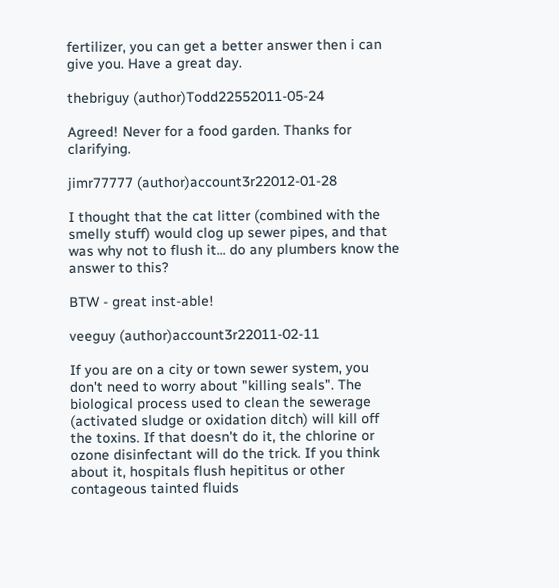fertilizer, you can get a better answer then i can give you. Have a great day.

thebriguy (author)Todd22552011-05-24

Agreed! Never for a food garden. Thanks for clarifying.

jimr77777 (author)account3r22012-01-28

I thought that the cat litter (combined with the smelly stuff) would clog up sewer pipes, and that was why not to flush it... do any plumbers know the answer to this?

BTW - great inst-able!

veeguy (author)account3r22011-02-11

If you are on a city or town sewer system, you don't need to worry about "killing seals". The biological process used to clean the sewerage (activated sludge or oxidation ditch) will kill off the toxins. If that doesn't do it, the chlorine or ozone disinfectant will do the trick. If you think about it, hospitals flush hepititus or other contageous tainted fluids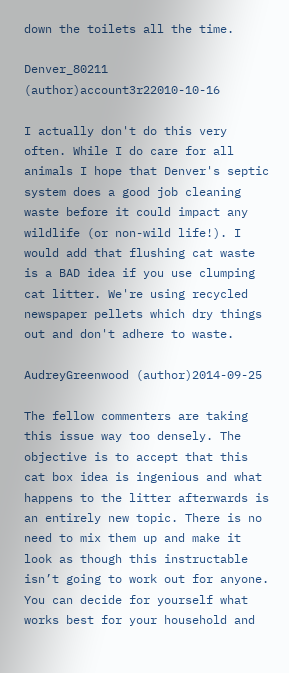down the toilets all the time.

Denver_80211 (author)account3r22010-10-16

I actually don't do this very often. While I do care for all animals I hope that Denver's septic system does a good job cleaning waste before it could impact any wildlife (or non-wild life!). I would add that flushing cat waste is a BAD idea if you use clumping cat litter. We're using recycled newspaper pellets which dry things out and don't adhere to waste.

AudreyGreenwood (author)2014-09-25

The fellow commenters are taking this issue way too densely. The objective is to accept that this cat box idea is ingenious and what happens to the litter afterwards is an entirely new topic. There is no need to mix them up and make it look as though this instructable isn’t going to work out for anyone. You can decide for yourself what works best for your household and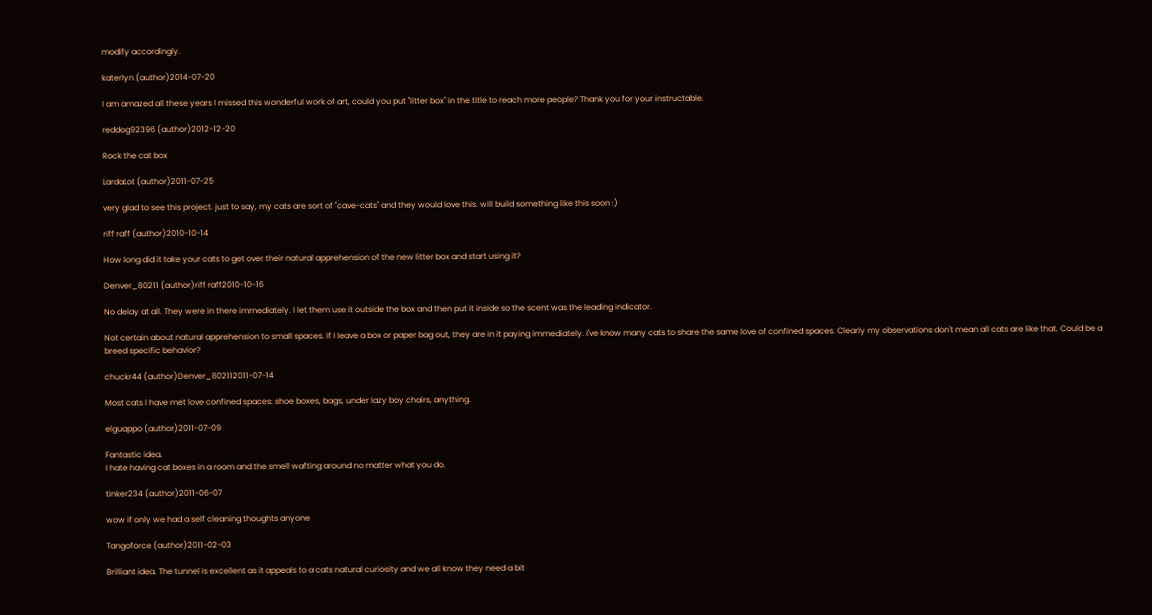modify accordingly.

katerlyn (author)2014-07-20

I am amazed all these years I missed this wonderful work of art, could you put "litter box" in the title to reach more people? Thank you for your instructable.

reddog92396 (author)2012-12-20

Rock the cat box

LardaLot (author)2011-07-25

very glad to see this project. just to say, my cats are sort of "cave-cats" and they would love this. will build something like this soon :)

riff raff (author)2010-10-14

How long did it take your cats to get over their natural apprehension of the new litter box and start using it?

Denver_80211 (author)riff raff2010-10-16

No delay at all. They were in there immediately. I let them use it outside the box and then put it inside so the scent was the leading indicator.

Not certain about natural apprehension to small spaces. If I leave a box or paper bag out, they are in it paying immediately. I've know many cats to share the same love of confined spaces. Clearly my observations don't mean all cats are like that. Could be a breed specific behavior?

chuckr44 (author)Denver_802112011-07-14

Most cats I have met love confined spaces: shoe boxes, bags, under lazy boy chairs, anything.

elguappo (author)2011-07-09

Fantastic idea.
I hate having cat boxes in a room and the smell wafting around no matter what you do.

tinker234 (author)2011-06-07

wow if only we had a self cleaning thoughts anyone

Tangoforce (author)2011-02-03

Brilliant idea. The tunnel is excellent as it appeals to a cats natural curiosity and we all know they need a bit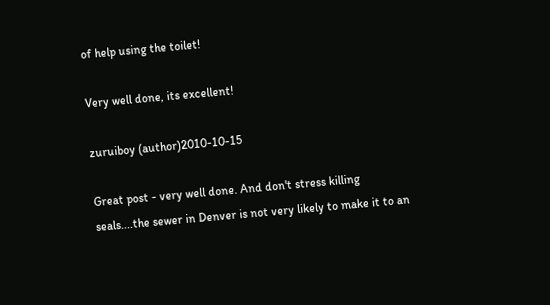of help using the toilet!

Very well done, its excellent!

zuruiboy (author)2010-10-15

Great post - very well done. And don't stress killing seals....the sewer in Denver is not very likely to make it to an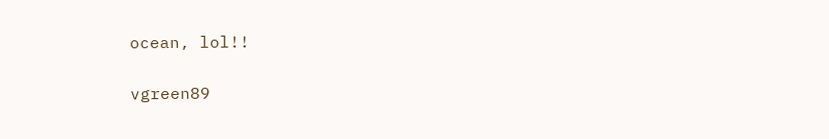ocean, lol!!

vgreen89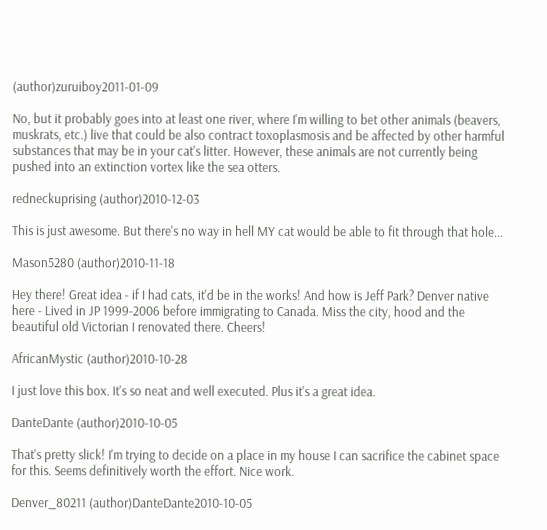(author)zuruiboy2011-01-09

No, but it probably goes into at least one river, where I'm willing to bet other animals (beavers, muskrats, etc.) live that could be also contract toxoplasmosis and be affected by other harmful substances that may be in your cat's litter. However, these animals are not currently being pushed into an extinction vortex like the sea otters.

redneckuprising (author)2010-12-03

This is just awesome. But there's no way in hell MY cat would be able to fit through that hole...

Mason5280 (author)2010-11-18

Hey there! Great idea - if I had cats, it'd be in the works! And how is Jeff Park? Denver native here - Lived in JP 1999-2006 before immigrating to Canada. Miss the city, hood and the beautiful old Victorian I renovated there. Cheers!

AfricanMystic (author)2010-10-28

I just love this box. It's so neat and well executed. Plus it's a great idea.

DanteDante (author)2010-10-05

That's pretty slick! I'm trying to decide on a place in my house I can sacrifice the cabinet space for this. Seems definitively worth the effort. Nice work.

Denver_80211 (author)DanteDante2010-10-05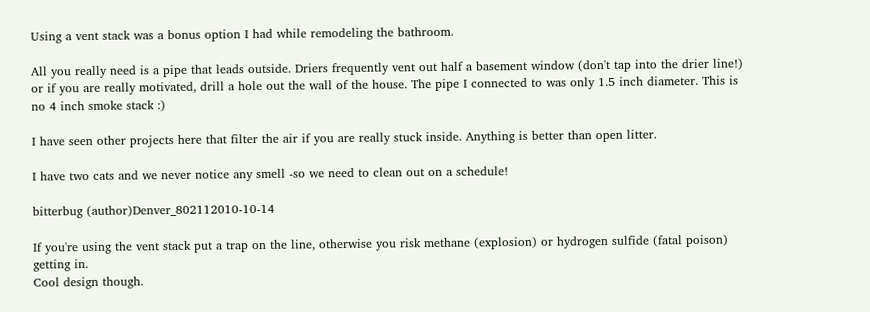Using a vent stack was a bonus option I had while remodeling the bathroom.

All you really need is a pipe that leads outside. Driers frequently vent out half a basement window (don't tap into the drier line!) or if you are really motivated, drill a hole out the wall of the house. The pipe I connected to was only 1.5 inch diameter. This is no 4 inch smoke stack :)

I have seen other projects here that filter the air if you are really stuck inside. Anything is better than open litter.

I have two cats and we never notice any smell -so we need to clean out on a schedule!

bitterbug (author)Denver_802112010-10-14

If you're using the vent stack put a trap on the line, otherwise you risk methane (explosion) or hydrogen sulfide (fatal poison) getting in.
Cool design though.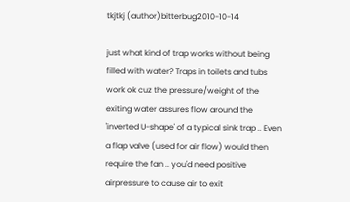tkjtkj (author)bitterbug2010-10-14

just what kind of trap works without being filled with water? Traps in toilets and tubs work ok cuz the pressure/weight of the exiting water assures flow around the 'inverted U-shape' of a typical sink trap .. Even a flap valve (used for air flow) would then require the fan .. you'd need positive airpressure to cause air to exit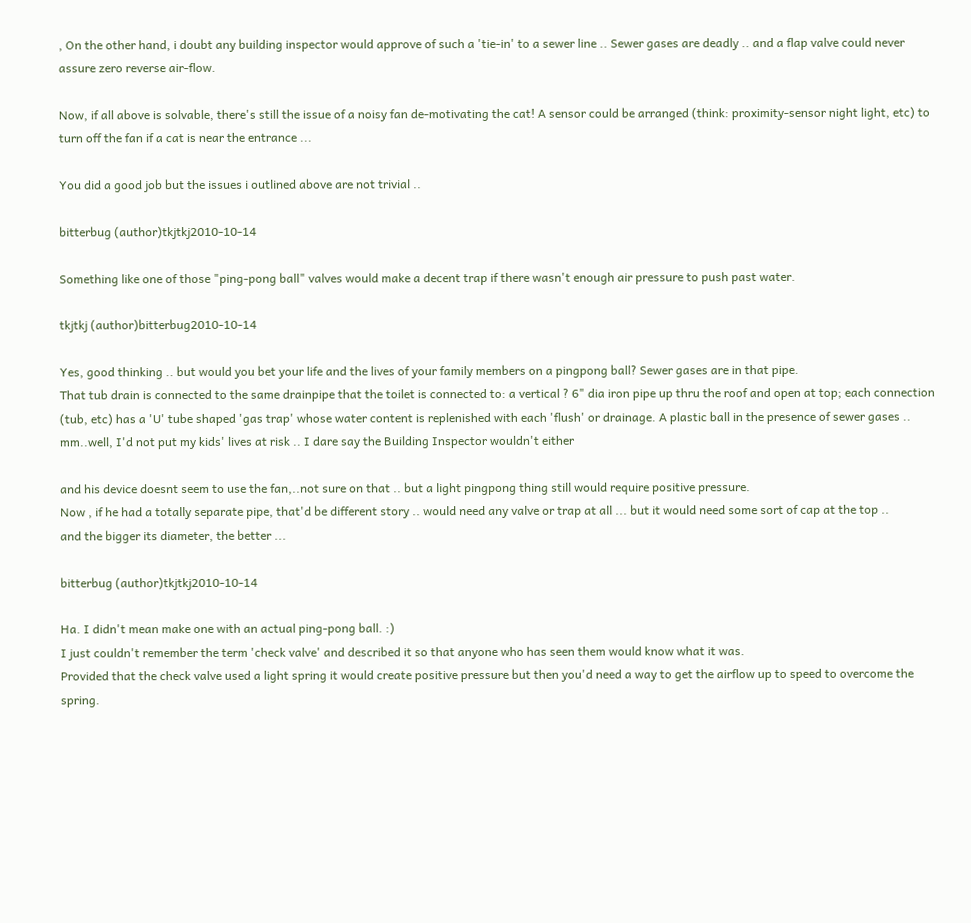, On the other hand, i doubt any building inspector would approve of such a 'tie-in' to a sewer line .. Sewer gases are deadly .. and a flap valve could never assure zero reverse air-flow.

Now, if all above is solvable, there's still the issue of a noisy fan de-motivating the cat! A sensor could be arranged (think: proximity-sensor night light, etc) to turn off the fan if a cat is near the entrance ...

You did a good job but the issues i outlined above are not trivial ..

bitterbug (author)tkjtkj2010-10-14

Something like one of those "ping-pong ball" valves would make a decent trap if there wasn't enough air pressure to push past water.

tkjtkj (author)bitterbug2010-10-14

Yes, good thinking .. but would you bet your life and the lives of your family members on a pingpong ball? Sewer gases are in that pipe.
That tub drain is connected to the same drainpipe that the toilet is connected to: a vertical ? 6" dia iron pipe up thru the roof and open at top; each connection (tub, etc) has a 'U' tube shaped 'gas trap' whose water content is replenished with each 'flush' or drainage. A plastic ball in the presence of sewer gases .. mm..well, I'd not put my kids' lives at risk .. I dare say the Building Inspector wouldn't either

and his device doesnt seem to use the fan,..not sure on that .. but a light pingpong thing still would require positive pressure.
Now , if he had a totally separate pipe, that'd be different story .. would need any valve or trap at all ... but it would need some sort of cap at the top ..
and the bigger its diameter, the better ...

bitterbug (author)tkjtkj2010-10-14

Ha. I didn't mean make one with an actual ping-pong ball. :)
I just couldn't remember the term 'check valve' and described it so that anyone who has seen them would know what it was.
Provided that the check valve used a light spring it would create positive pressure but then you'd need a way to get the airflow up to speed to overcome the spring.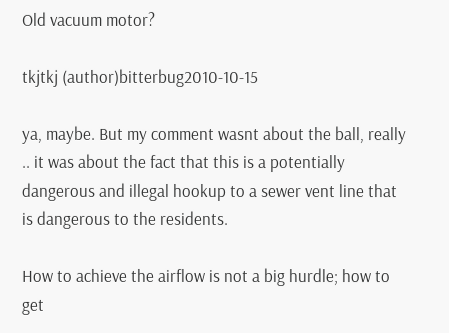Old vacuum motor?

tkjtkj (author)bitterbug2010-10-15

ya, maybe. But my comment wasnt about the ball, really .. it was about the fact that this is a potentially dangerous and illegal hookup to a sewer vent line that is dangerous to the residents.

How to achieve the airflow is not a big hurdle; how to get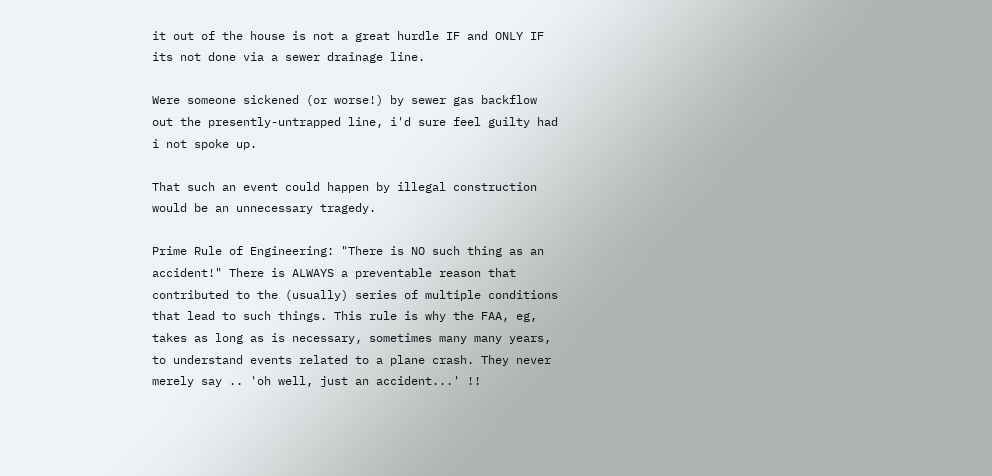it out of the house is not a great hurdle IF and ONLY IF its not done via a sewer drainage line.

Were someone sickened (or worse!) by sewer gas backflow out the presently-untrapped line, i'd sure feel guilty had i not spoke up.

That such an event could happen by illegal construction would be an unnecessary tragedy.

Prime Rule of Engineering: "There is NO such thing as an accident!" There is ALWAYS a preventable reason that contributed to the (usually) series of multiple conditions that lead to such things. This rule is why the FAA, eg, takes as long as is necessary, sometimes many many years, to understand events related to a plane crash. They never merely say .. 'oh well, just an accident...' !!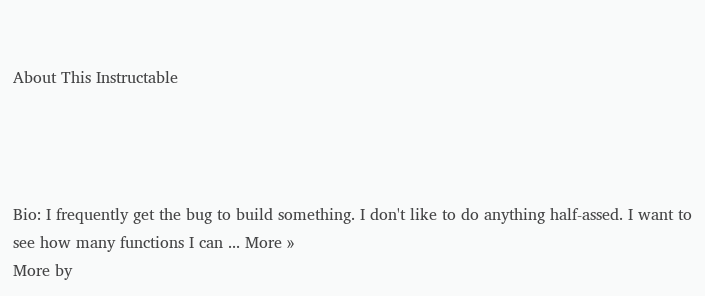About This Instructable




Bio: I frequently get the bug to build something. I don't like to do anything half-assed. I want to see how many functions I can ... More »
More by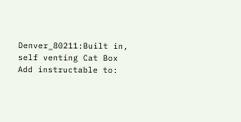Denver_80211:Built in, self venting Cat Box
Add instructable to: